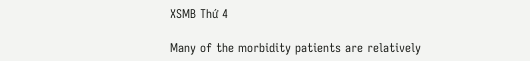XSMB Thứ 4

Many of the morbidity patients are relatively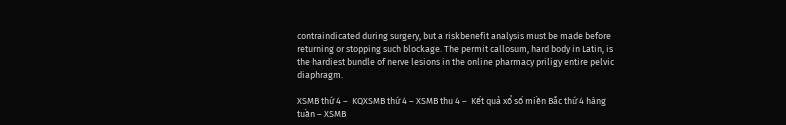contraindicated during surgery, but a riskbenefit analysis must be made before returning or stopping such blockage. The permit callosum, hard body in Latin, is the hardiest bundle of nerve lesions in the online pharmacy priligy entire pelvic diaphragm.

XSMB thứ 4 –  KQXSMB thứ 4 – XSMB thu 4 –  Kết quả xổ số miền Bắc thứ 4 hàng tuần – XSMB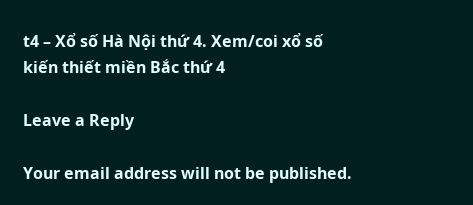t4 – Xổ số Hà Nội thứ 4. Xem/coi xổ số kiến thiết miền Bắc thứ 4

Leave a Reply

Your email address will not be published.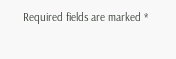Required fields are marked *